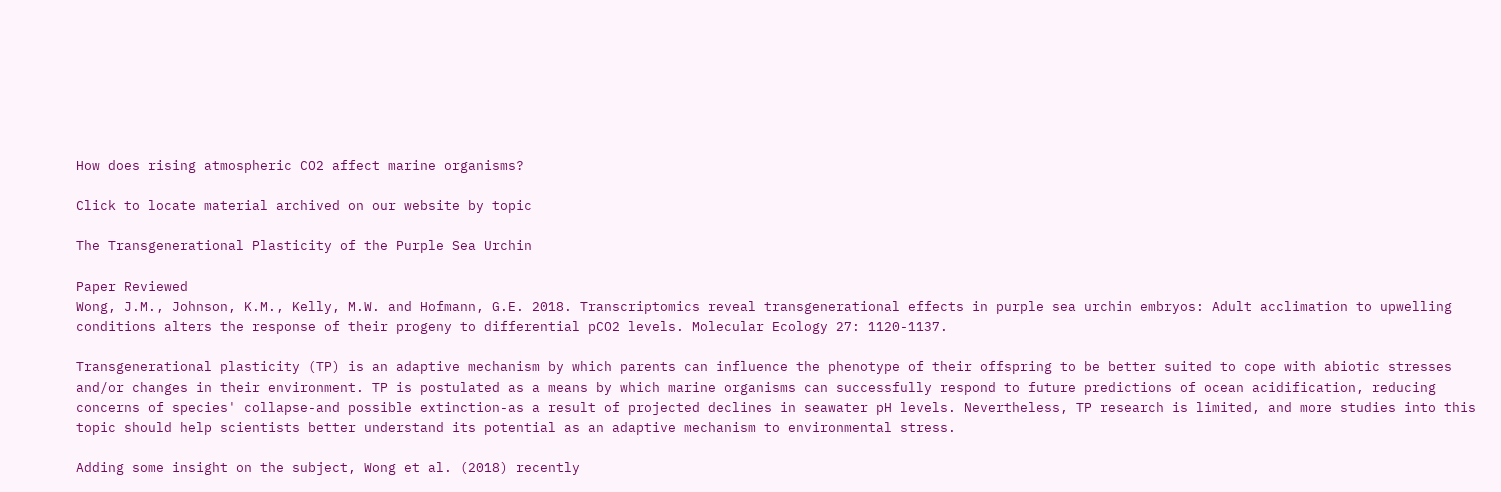How does rising atmospheric CO2 affect marine organisms?

Click to locate material archived on our website by topic

The Transgenerational Plasticity of the Purple Sea Urchin

Paper Reviewed
Wong, J.M., Johnson, K.M., Kelly, M.W. and Hofmann, G.E. 2018. Transcriptomics reveal transgenerational effects in purple sea urchin embryos: Adult acclimation to upwelling conditions alters the response of their progeny to differential pCO2 levels. Molecular Ecology 27: 1120-1137.

Transgenerational plasticity (TP) is an adaptive mechanism by which parents can influence the phenotype of their offspring to be better suited to cope with abiotic stresses and/or changes in their environment. TP is postulated as a means by which marine organisms can successfully respond to future predictions of ocean acidification, reducing concerns of species' collapse-and possible extinction-as a result of projected declines in seawater pH levels. Nevertheless, TP research is limited, and more studies into this topic should help scientists better understand its potential as an adaptive mechanism to environmental stress.

Adding some insight on the subject, Wong et al. (2018) recently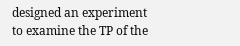designed an experiment to examine the TP of the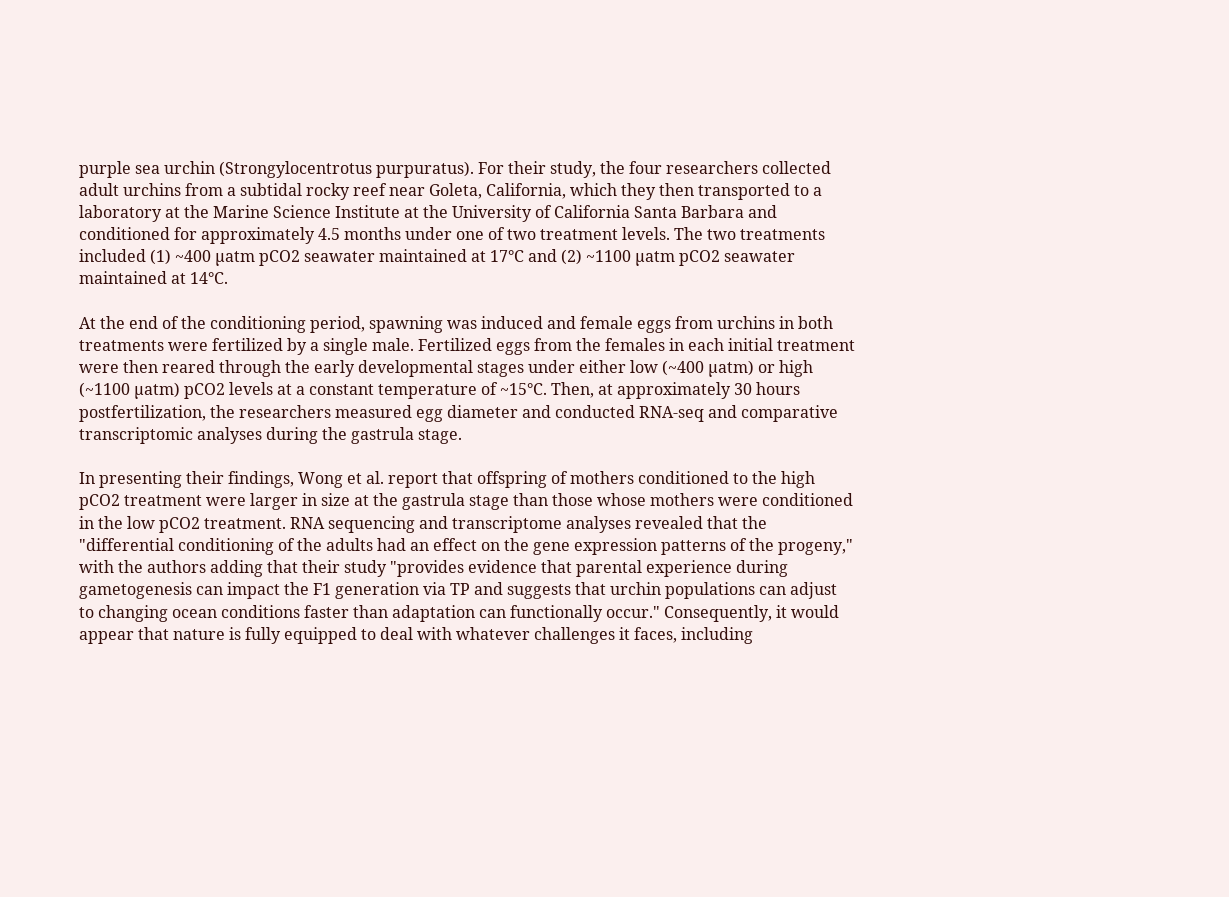purple sea urchin (Strongylocentrotus purpuratus). For their study, the four researchers collected adult urchins from a subtidal rocky reef near Goleta, California, which they then transported to a laboratory at the Marine Science Institute at the University of California Santa Barbara and conditioned for approximately 4.5 months under one of two treatment levels. The two treatments included (1) ~400 µatm pCO2 seawater maintained at 17°C and (2) ~1100 µatm pCO2 seawater maintained at 14°C.

At the end of the conditioning period, spawning was induced and female eggs from urchins in both treatments were fertilized by a single male. Fertilized eggs from the females in each initial treatment were then reared through the early developmental stages under either low (~400 µatm) or high (~1100 µatm) pCO2 levels at a constant temperature of ~15°C. Then, at approximately 30 hours postfertilization, the researchers measured egg diameter and conducted RNA-seq and comparative transcriptomic analyses during the gastrula stage.

In presenting their findings, Wong et al. report that offspring of mothers conditioned to the high pCO2 treatment were larger in size at the gastrula stage than those whose mothers were conditioned in the low pCO2 treatment. RNA sequencing and transcriptome analyses revealed that the "differential conditioning of the adults had an effect on the gene expression patterns of the progeny," with the authors adding that their study "provides evidence that parental experience during gametogenesis can impact the F1 generation via TP and suggests that urchin populations can adjust to changing ocean conditions faster than adaptation can functionally occur." Consequently, it would appear that nature is fully equipped to deal with whatever challenges it faces, including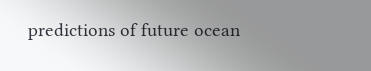predictions of future ocean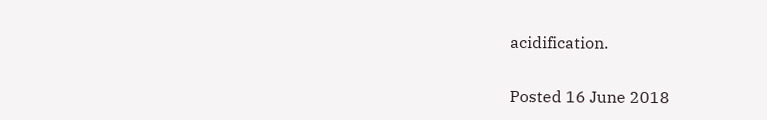acidification.

Posted 16 June 2018